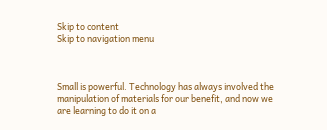Skip to content
Skip to navigation menu



Small is powerful. Technology has always involved the manipulation of materials for our benefit, and now we are learning to do it on a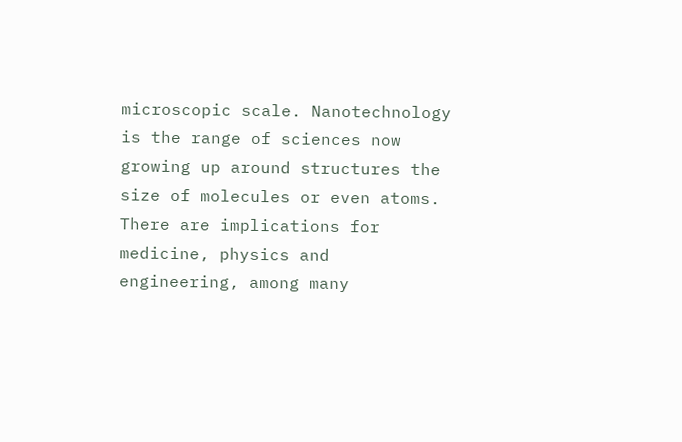microscopic scale. Nanotechnology is the range of sciences now growing up around structures the size of molecules or even atoms. There are implications for medicine, physics and engineering, among many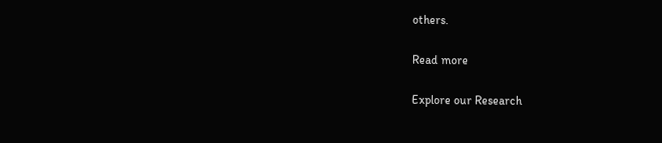others.

Read more

Explore our Research